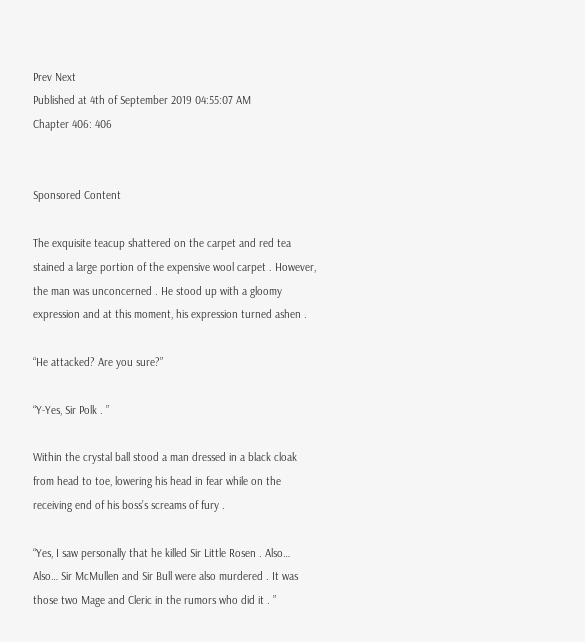Prev Next
Published at 4th of September 2019 04:55:07 AM
Chapter 406: 406


Sponsored Content

The exquisite teacup shattered on the carpet and red tea stained a large portion of the expensive wool carpet . However, the man was unconcerned . He stood up with a gloomy expression and at this moment, his expression turned ashen .

“He attacked? Are you sure?”

“Y-Yes, Sir Polk . ”

Within the crystal ball stood a man dressed in a black cloak from head to toe, lowering his head in fear while on the receiving end of his boss’s screams of fury .

“Yes, I saw personally that he killed Sir Little Rosen . Also… Also… Sir McMullen and Sir Bull were also murdered . It was those two Mage and Cleric in the rumors who did it . ”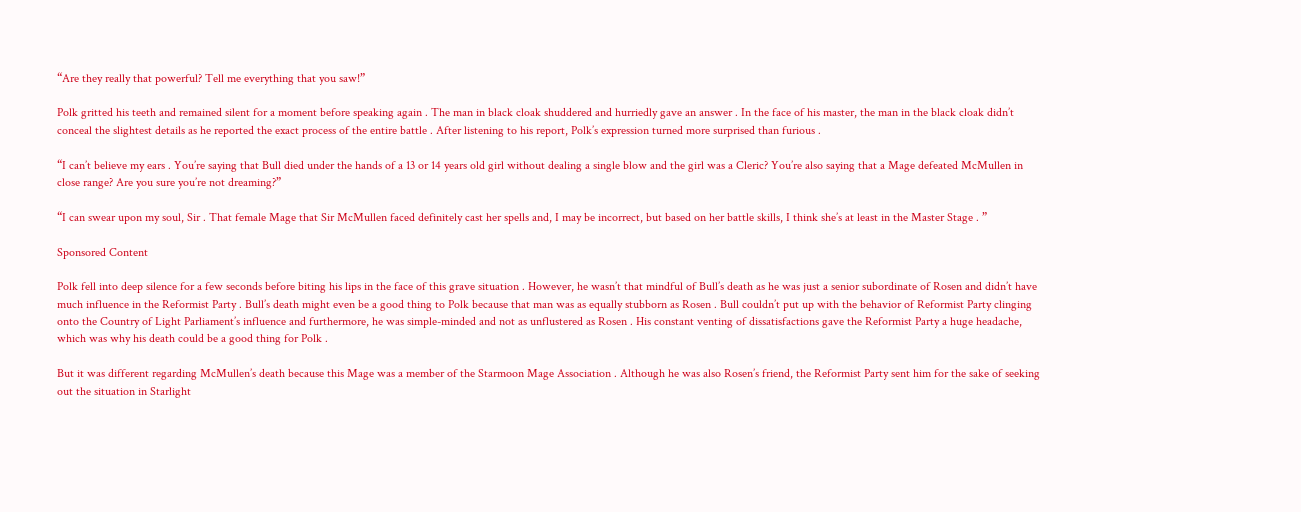“Are they really that powerful? Tell me everything that you saw!”

Polk gritted his teeth and remained silent for a moment before speaking again . The man in black cloak shuddered and hurriedly gave an answer . In the face of his master, the man in the black cloak didn’t conceal the slightest details as he reported the exact process of the entire battle . After listening to his report, Polk’s expression turned more surprised than furious .

“I can’t believe my ears . You’re saying that Bull died under the hands of a 13 or 14 years old girl without dealing a single blow and the girl was a Cleric? You’re also saying that a Mage defeated McMullen in close range? Are you sure you’re not dreaming?”

“I can swear upon my soul, Sir . That female Mage that Sir McMullen faced definitely cast her spells and, I may be incorrect, but based on her battle skills, I think she’s at least in the Master Stage . ”

Sponsored Content

Polk fell into deep silence for a few seconds before biting his lips in the face of this grave situation . However, he wasn’t that mindful of Bull’s death as he was just a senior subordinate of Rosen and didn’t have much influence in the Reformist Party . Bull’s death might even be a good thing to Polk because that man was as equally stubborn as Rosen . Bull couldn’t put up with the behavior of Reformist Party clinging onto the Country of Light Parliament’s influence and furthermore, he was simple-minded and not as unflustered as Rosen . His constant venting of dissatisfactions gave the Reformist Party a huge headache, which was why his death could be a good thing for Polk .

But it was different regarding McMullen’s death because this Mage was a member of the Starmoon Mage Association . Although he was also Rosen’s friend, the Reformist Party sent him for the sake of seeking out the situation in Starlight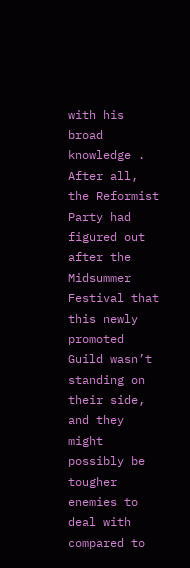with his broad knowledge . After all, the Reformist Party had figured out after the Midsummer Festival that this newly promoted Guild wasn’t standing on their side, and they might possibly be tougher enemies to deal with compared to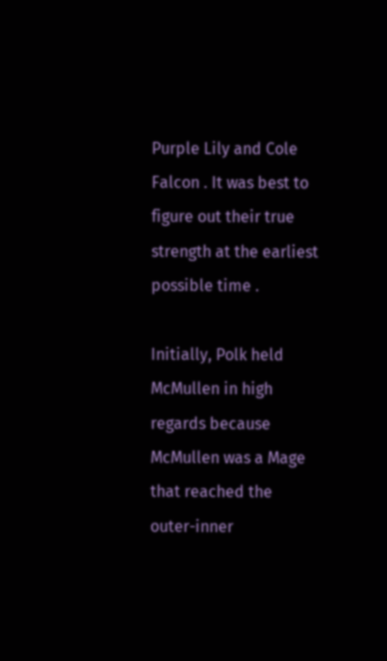Purple Lily and Cole Falcon . It was best to figure out their true strength at the earliest possible time .

Initially, Polk held McMullen in high regards because McMullen was a Mage that reached the outer-inner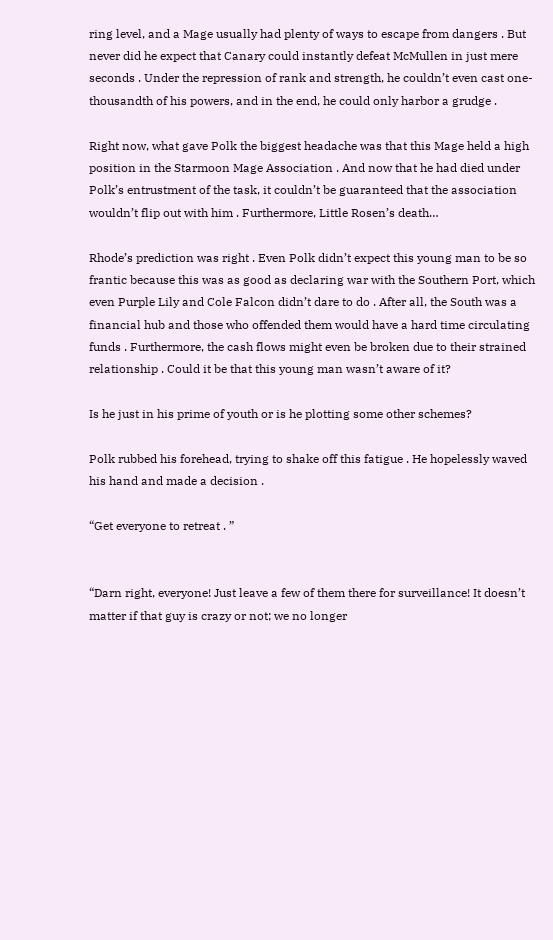ring level, and a Mage usually had plenty of ways to escape from dangers . But never did he expect that Canary could instantly defeat McMullen in just mere seconds . Under the repression of rank and strength, he couldn’t even cast one-thousandth of his powers, and in the end, he could only harbor a grudge .

Right now, what gave Polk the biggest headache was that this Mage held a high position in the Starmoon Mage Association . And now that he had died under Polk’s entrustment of the task, it couldn’t be guaranteed that the association wouldn’t flip out with him . Furthermore, Little Rosen’s death…

Rhode’s prediction was right . Even Polk didn’t expect this young man to be so frantic because this was as good as declaring war with the Southern Port, which even Purple Lily and Cole Falcon didn’t dare to do . After all, the South was a financial hub and those who offended them would have a hard time circulating funds . Furthermore, the cash flows might even be broken due to their strained relationship . Could it be that this young man wasn’t aware of it?

Is he just in his prime of youth or is he plotting some other schemes?

Polk rubbed his forehead, trying to shake off this fatigue . He hopelessly waved his hand and made a decision .

“Get everyone to retreat . ”


“Darn right, everyone! Just leave a few of them there for surveillance! It doesn’t matter if that guy is crazy or not; we no longer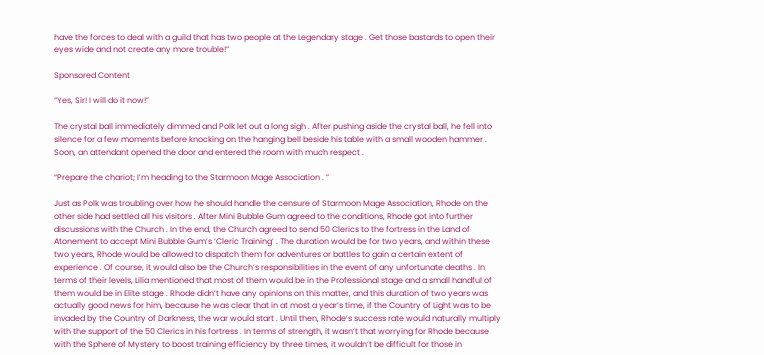have the forces to deal with a guild that has two people at the Legendary stage . Get those bastards to open their eyes wide and not create any more trouble!”

Sponsored Content

“Yes, Sir! I will do it now!”

The crystal ball immediately dimmed and Polk let out a long sigh . After pushing aside the crystal ball, he fell into silence for a few moments before knocking on the hanging bell beside his table with a small wooden hammer . Soon, an attendant opened the door and entered the room with much respect .

“Prepare the chariot; I’m heading to the Starmoon Mage Association . ”

Just as Polk was troubling over how he should handle the censure of Starmoon Mage Association, Rhode on the other side had settled all his visitors . After Mini Bubble Gum agreed to the conditions, Rhode got into further discussions with the Church . In the end, the Church agreed to send 50 Clerics to the fortress in the Land of Atonement to accept Mini Bubble Gum’s ‘Cleric Training’ . The duration would be for two years, and within these two years, Rhode would be allowed to dispatch them for adventures or battles to gain a certain extent of experience . Of course, it would also be the Church’s responsibilities in the event of any unfortunate deaths . In terms of their levels, Lilia mentioned that most of them would be in the Professional stage and a small handful of them would be in Elite stage . Rhode didn’t have any opinions on this matter, and this duration of two years was actually good news for him, because he was clear that in at most a year’s time, if the Country of Light was to be invaded by the Country of Darkness, the war would start . Until then, Rhode’s success rate would naturally multiply with the support of the 50 Clerics in his fortress . In terms of strength, it wasn’t that worrying for Rhode because with the Sphere of Mystery to boost training efficiency by three times, it wouldn’t be difficult for those in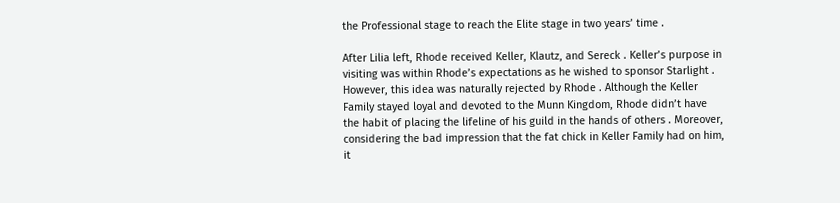the Professional stage to reach the Elite stage in two years’ time .

After Lilia left, Rhode received Keller, Klautz, and Sereck . Keller’s purpose in visiting was within Rhode’s expectations as he wished to sponsor Starlight . However, this idea was naturally rejected by Rhode . Although the Keller Family stayed loyal and devoted to the Munn Kingdom, Rhode didn’t have the habit of placing the lifeline of his guild in the hands of others . Moreover, considering the bad impression that the fat chick in Keller Family had on him, it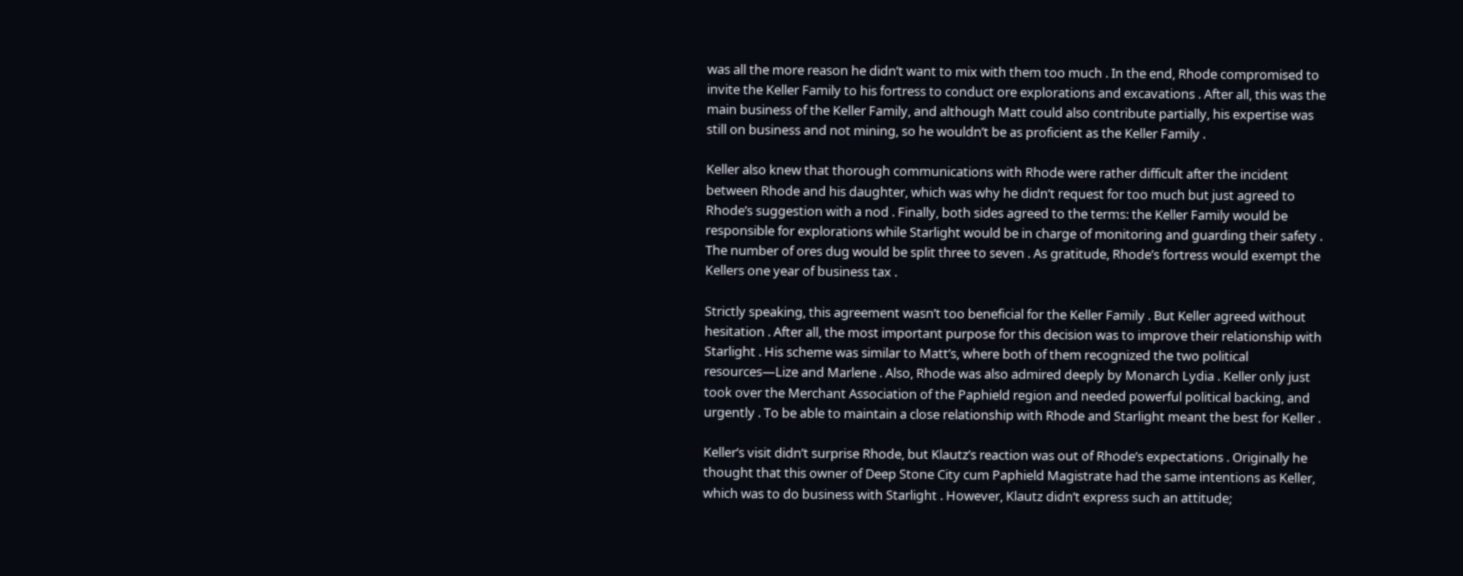was all the more reason he didn’t want to mix with them too much . In the end, Rhode compromised to invite the Keller Family to his fortress to conduct ore explorations and excavations . After all, this was the main business of the Keller Family, and although Matt could also contribute partially, his expertise was still on business and not mining, so he wouldn’t be as proficient as the Keller Family .

Keller also knew that thorough communications with Rhode were rather difficult after the incident between Rhode and his daughter, which was why he didn’t request for too much but just agreed to Rhode’s suggestion with a nod . Finally, both sides agreed to the terms: the Keller Family would be responsible for explorations while Starlight would be in charge of monitoring and guarding their safety . The number of ores dug would be split three to seven . As gratitude, Rhode’s fortress would exempt the Kellers one year of business tax .

Strictly speaking, this agreement wasn’t too beneficial for the Keller Family . But Keller agreed without hesitation . After all, the most important purpose for this decision was to improve their relationship with Starlight . His scheme was similar to Matt’s, where both of them recognized the two political resources—Lize and Marlene . Also, Rhode was also admired deeply by Monarch Lydia . Keller only just took over the Merchant Association of the Paphield region and needed powerful political backing, and urgently . To be able to maintain a close relationship with Rhode and Starlight meant the best for Keller .

Keller’s visit didn’t surprise Rhode, but Klautz’s reaction was out of Rhode’s expectations . Originally he thought that this owner of Deep Stone City cum Paphield Magistrate had the same intentions as Keller, which was to do business with Starlight . However, Klautz didn’t express such an attitude;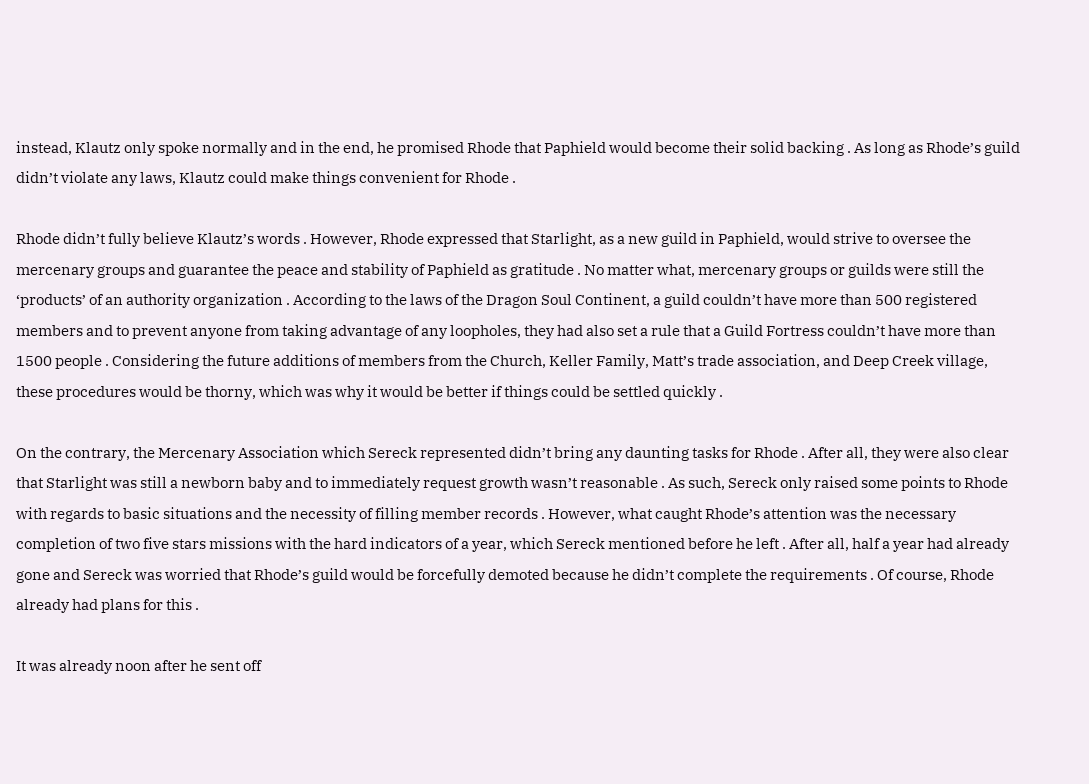instead, Klautz only spoke normally and in the end, he promised Rhode that Paphield would become their solid backing . As long as Rhode’s guild didn’t violate any laws, Klautz could make things convenient for Rhode .

Rhode didn’t fully believe Klautz’s words . However, Rhode expressed that Starlight, as a new guild in Paphield, would strive to oversee the mercenary groups and guarantee the peace and stability of Paphield as gratitude . No matter what, mercenary groups or guilds were still the ‘products’ of an authority organization . According to the laws of the Dragon Soul Continent, a guild couldn’t have more than 500 registered members and to prevent anyone from taking advantage of any loopholes, they had also set a rule that a Guild Fortress couldn’t have more than 1500 people . Considering the future additions of members from the Church, Keller Family, Matt’s trade association, and Deep Creek village, these procedures would be thorny, which was why it would be better if things could be settled quickly .

On the contrary, the Mercenary Association which Sereck represented didn’t bring any daunting tasks for Rhode . After all, they were also clear that Starlight was still a newborn baby and to immediately request growth wasn’t reasonable . As such, Sereck only raised some points to Rhode with regards to basic situations and the necessity of filling member records . However, what caught Rhode’s attention was the necessary completion of two five stars missions with the hard indicators of a year, which Sereck mentioned before he left . After all, half a year had already gone and Sereck was worried that Rhode’s guild would be forcefully demoted because he didn’t complete the requirements . Of course, Rhode already had plans for this .

It was already noon after he sent off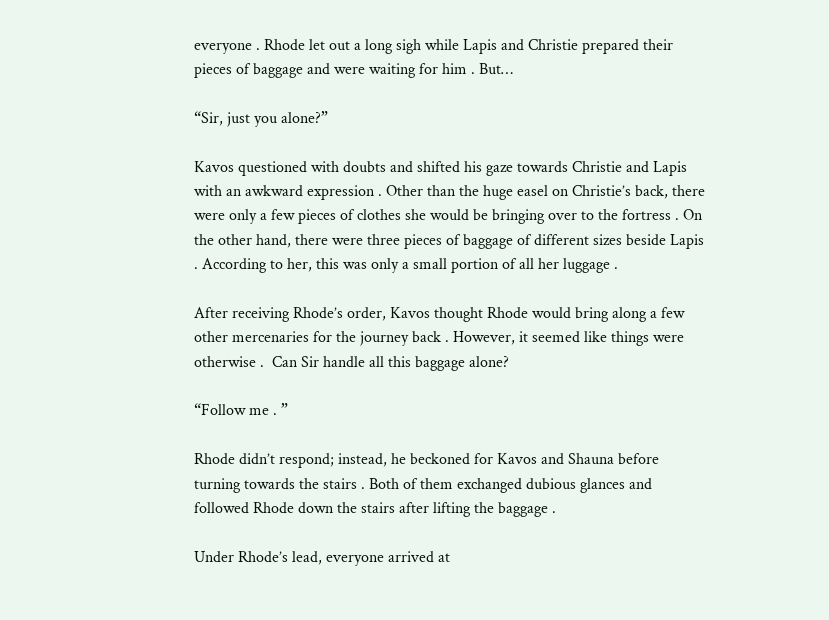everyone . Rhode let out a long sigh while Lapis and Christie prepared their pieces of baggage and were waiting for him . But…

“Sir, just you alone?”

Kavos questioned with doubts and shifted his gaze towards Christie and Lapis with an awkward expression . Other than the huge easel on Christie’s back, there were only a few pieces of clothes she would be bringing over to the fortress . On the other hand, there were three pieces of baggage of different sizes beside Lapis . According to her, this was only a small portion of all her luggage .

After receiving Rhode’s order, Kavos thought Rhode would bring along a few other mercenaries for the journey back . However, it seemed like things were otherwise .  Can Sir handle all this baggage alone?

“Follow me . ”

Rhode didn’t respond; instead, he beckoned for Kavos and Shauna before turning towards the stairs . Both of them exchanged dubious glances and followed Rhode down the stairs after lifting the baggage .

Under Rhode’s lead, everyone arrived at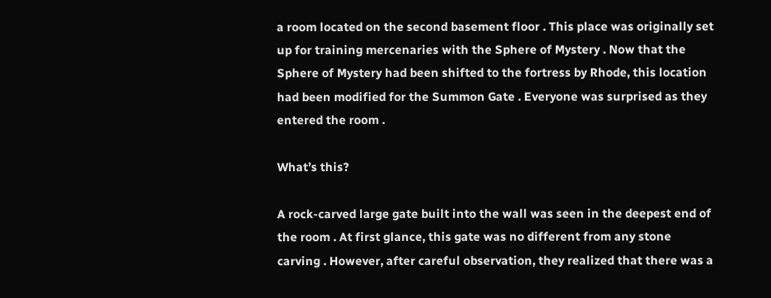a room located on the second basement floor . This place was originally set up for training mercenaries with the Sphere of Mystery . Now that the Sphere of Mystery had been shifted to the fortress by Rhode, this location had been modified for the Summon Gate . Everyone was surprised as they entered the room .

What’s this?

A rock-carved large gate built into the wall was seen in the deepest end of the room . At first glance, this gate was no different from any stone carving . However, after careful observation, they realized that there was a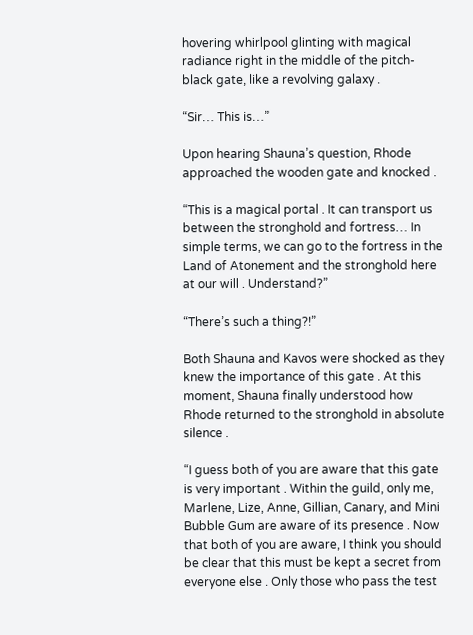hovering whirlpool glinting with magical radiance right in the middle of the pitch-black gate, like a revolving galaxy .

“Sir… This is…”

Upon hearing Shauna’s question, Rhode approached the wooden gate and knocked .

“This is a magical portal . It can transport us between the stronghold and fortress… In simple terms, we can go to the fortress in the Land of Atonement and the stronghold here at our will . Understand?”

“There’s such a thing?!”

Both Shauna and Kavos were shocked as they knew the importance of this gate . At this moment, Shauna finally understood how Rhode returned to the stronghold in absolute silence .

“I guess both of you are aware that this gate is very important . Within the guild, only me, Marlene, Lize, Anne, Gillian, Canary, and Mini Bubble Gum are aware of its presence . Now that both of you are aware, I think you should be clear that this must be kept a secret from everyone else . Only those who pass the test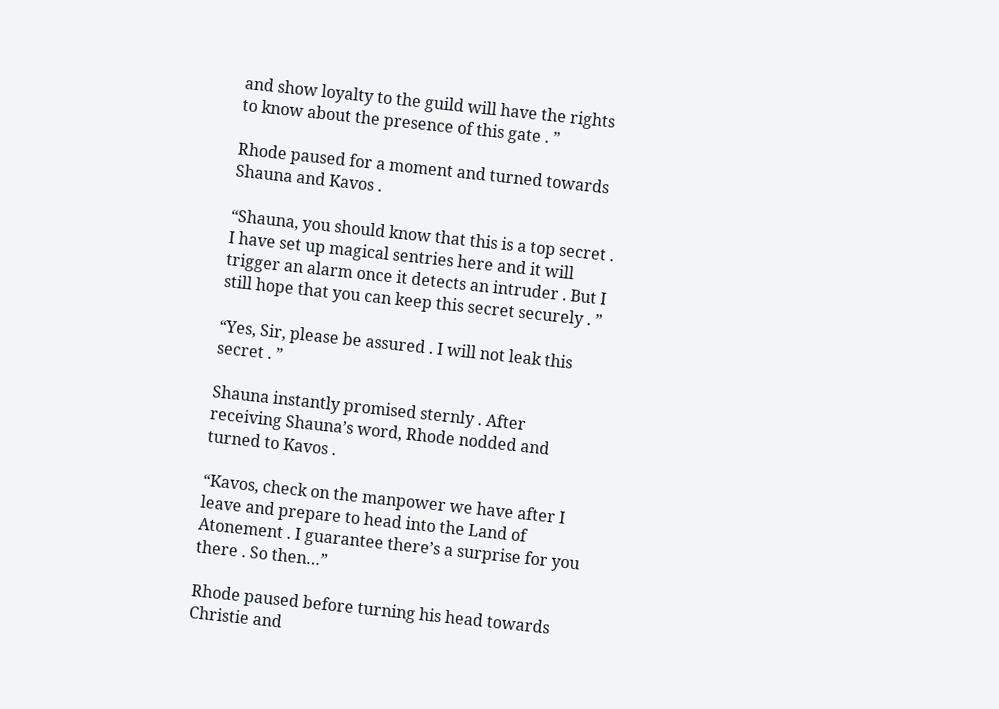and show loyalty to the guild will have the rights to know about the presence of this gate . ”

Rhode paused for a moment and turned towards Shauna and Kavos .

“Shauna, you should know that this is a top secret . I have set up magical sentries here and it will trigger an alarm once it detects an intruder . But I still hope that you can keep this secret securely . ”

“Yes, Sir, please be assured . I will not leak this secret . ”

Shauna instantly promised sternly . After receiving Shauna’s word, Rhode nodded and turned to Kavos .

“Kavos, check on the manpower we have after I leave and prepare to head into the Land of Atonement . I guarantee there’s a surprise for you there . So then…”

Rhode paused before turning his head towards Christie and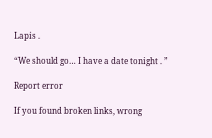Lapis .

“We should go… I have a date tonight . ”

Report error

If you found broken links, wrong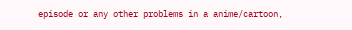episode or any other problems in a anime/cartoon,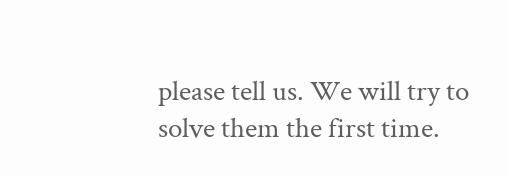please tell us. We will try to solve them the first time.